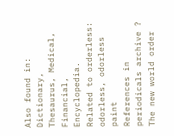Also found in: Dictionary, Thesaurus, Medical, Financial, Encyclopedia.
Related to orderless: odorless, odorless paint
References in periodicals archive ?
The new world order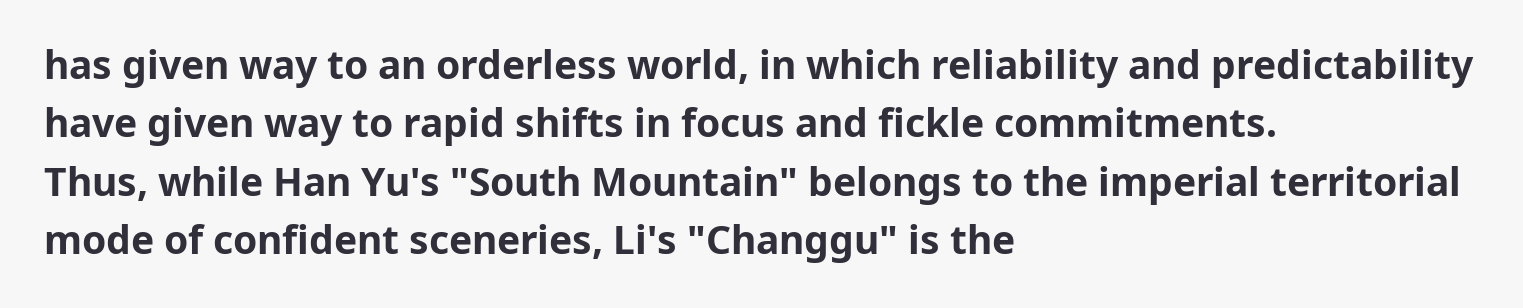has given way to an orderless world, in which reliability and predictability have given way to rapid shifts in focus and fickle commitments.
Thus, while Han Yu's "South Mountain" belongs to the imperial territorial mode of confident sceneries, Li's "Changgu" is the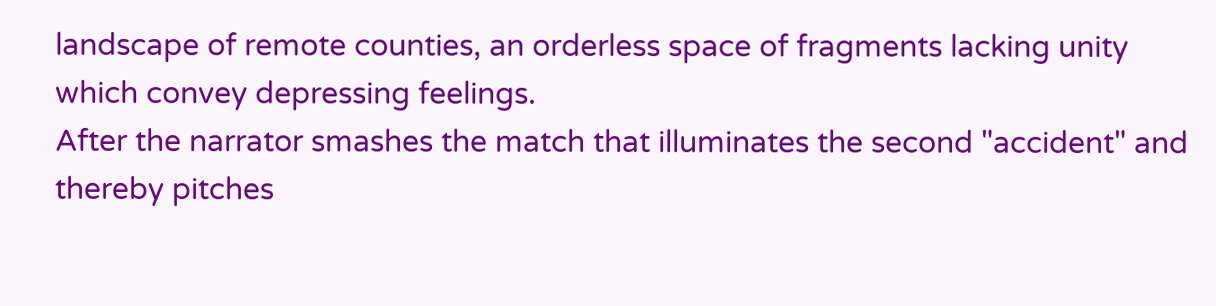landscape of remote counties, an orderless space of fragments lacking unity which convey depressing feelings.
After the narrator smashes the match that illuminates the second "accident" and thereby pitches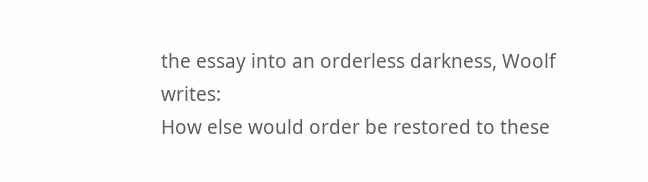the essay into an orderless darkness, Woolf writes:
How else would order be restored to these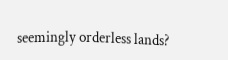seemingly orderless lands?